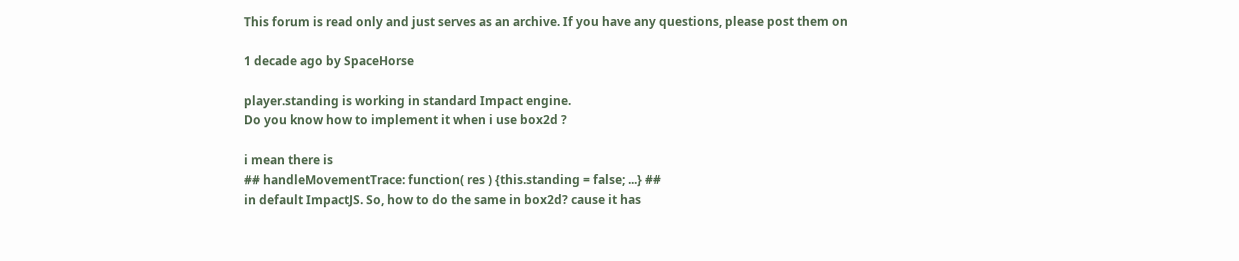This forum is read only and just serves as an archive. If you have any questions, please post them on

1 decade ago by SpaceHorse

player.standing is working in standard Impact engine.
Do you know how to implement it when i use box2d ?

i mean there is
## handleMovementTrace: function( res ) {this.standing = false; ...} ##
in default ImpactJS. So, how to do the same in box2d? cause it has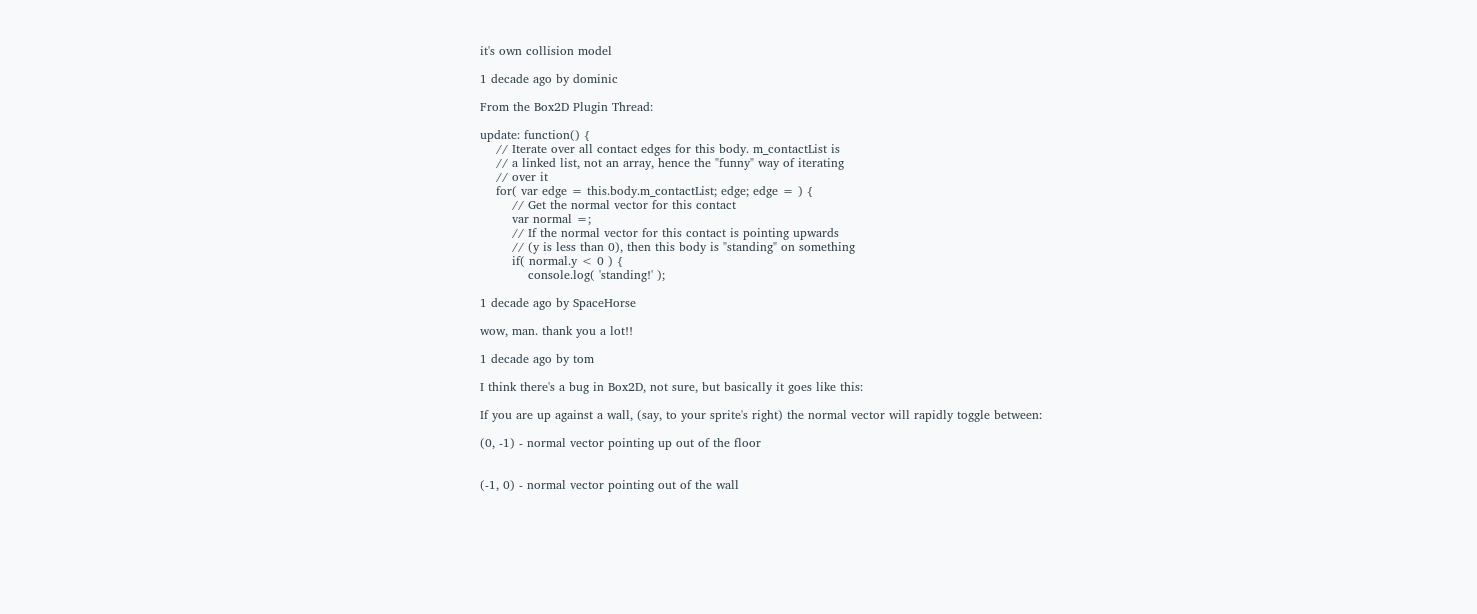it's own collision model

1 decade ago by dominic

From the Box2D Plugin Thread:

update: function() {
    // Iterate over all contact edges for this body. m_contactList is
    // a linked list, not an array, hence the "funny" way of iterating
    // over it
    for( var edge = this.body.m_contactList; edge; edge = ) {
        // Get the normal vector for this contact
        var normal =;
        // If the normal vector for this contact is pointing upwards
        // (y is less than 0), then this body is "standing" on something
        if( normal.y < 0 ) {
            console.log( 'standing!' );

1 decade ago by SpaceHorse

wow, man. thank you a lot!!

1 decade ago by tom

I think there's a bug in Box2D, not sure, but basically it goes like this:

If you are up against a wall, (say, to your sprite's right) the normal vector will rapidly toggle between:

(0, -1) - normal vector pointing up out of the floor


(-1, 0) - normal vector pointing out of the wall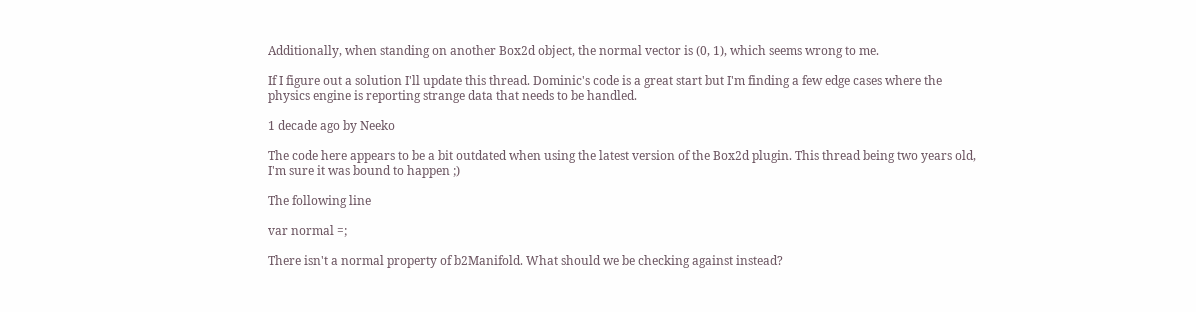Additionally, when standing on another Box2d object, the normal vector is (0, 1), which seems wrong to me.

If I figure out a solution I'll update this thread. Dominic's code is a great start but I'm finding a few edge cases where the physics engine is reporting strange data that needs to be handled.

1 decade ago by Neeko

The code here appears to be a bit outdated when using the latest version of the Box2d plugin. This thread being two years old, I'm sure it was bound to happen ;)

The following line

var normal =;

There isn't a normal property of b2Manifold. What should we be checking against instead?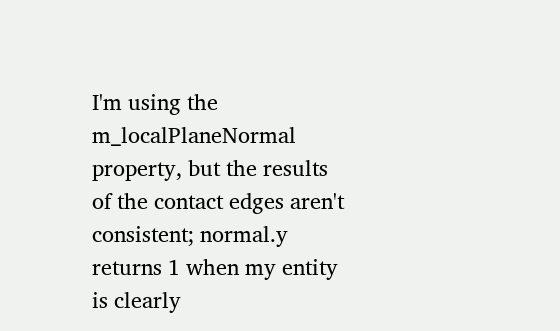I'm using the m_localPlaneNormal property, but the results of the contact edges aren't consistent; normal.y returns 1 when my entity is clearly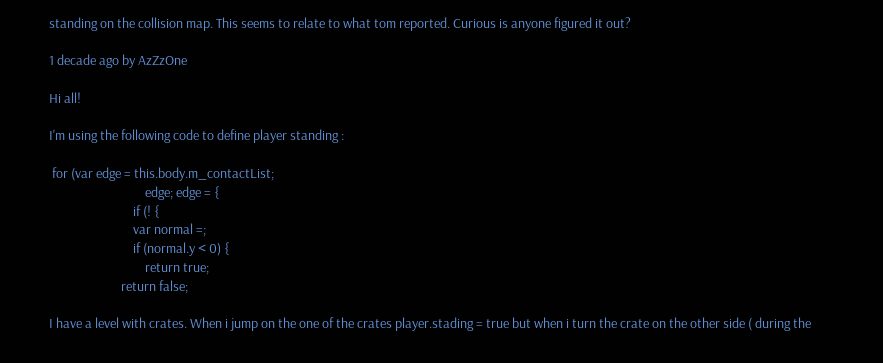standing on the collision map. This seems to relate to what tom reported. Curious is anyone figured it out?

1 decade ago by AzZzOne

Hi all!

I'm using the following code to define player standing :

 for (var edge = this.body.m_contactList;
                                edge; edge = {
                            if (! {
                            var normal =;
                            if (normal.y < 0) {
                                return true;
                        return false;

I have a level with crates. When i jump on the one of the crates player.stading = true but when i turn the crate on the other side ( during the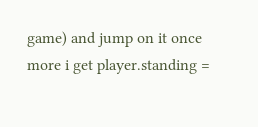game) and jump on it once more i get player.standing =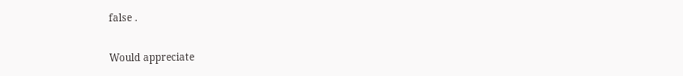false .

Would appreciate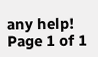any help!
Page 1 of 1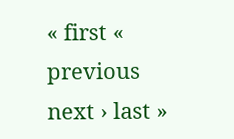« first « previous next › last »